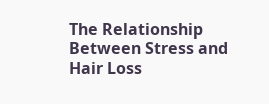The Relationship Between Stress and Hair Loss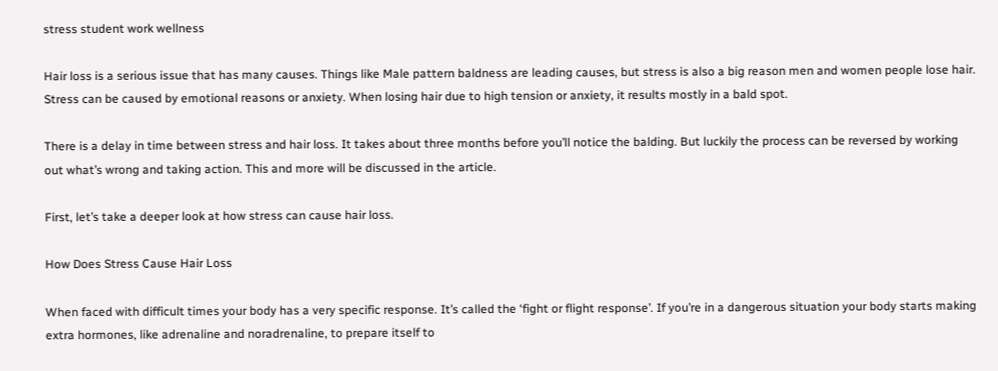stress student work wellness

Hair loss is a serious issue that has many causes. Things like Male pattern baldness are leading causes, but stress is also a big reason men and women people lose hair. Stress can be caused by emotional reasons or anxiety. When losing hair due to high tension or anxiety, it results mostly in a bald spot.

There is a delay in time between stress and hair loss. It takes about three months before you’ll notice the balding. But luckily the process can be reversed by working out what’s wrong and taking action. This and more will be discussed in the article.

First, let’s take a deeper look at how stress can cause hair loss.

How Does Stress Cause Hair Loss

When faced with difficult times your body has a very specific response. It’s called the ‘fight or flight response’. If you’re in a dangerous situation your body starts making extra hormones, like adrenaline and noradrenaline, to prepare itself to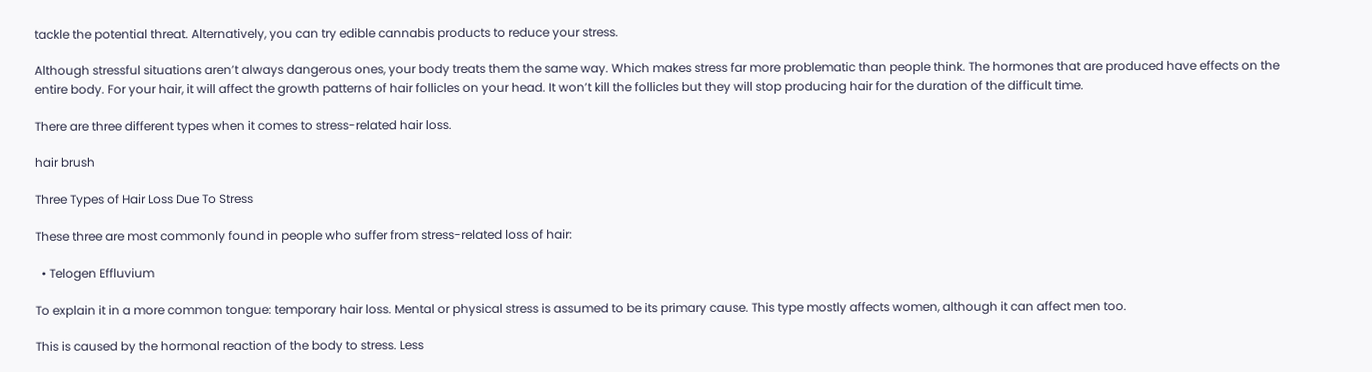tackle the potential threat. Alternatively, you can try edible cannabis products to reduce your stress.

Although stressful situations aren’t always dangerous ones, your body treats them the same way. Which makes stress far more problematic than people think. The hormones that are produced have effects on the entire body. For your hair, it will affect the growth patterns of hair follicles on your head. It won’t kill the follicles but they will stop producing hair for the duration of the difficult time.

There are three different types when it comes to stress-related hair loss.

hair brush

Three Types of Hair Loss Due To Stress

These three are most commonly found in people who suffer from stress-related loss of hair:

  • Telogen Effluvium

To explain it in a more common tongue: temporary hair loss. Mental or physical stress is assumed to be its primary cause. This type mostly affects women, although it can affect men too.

This is caused by the hormonal reaction of the body to stress. Less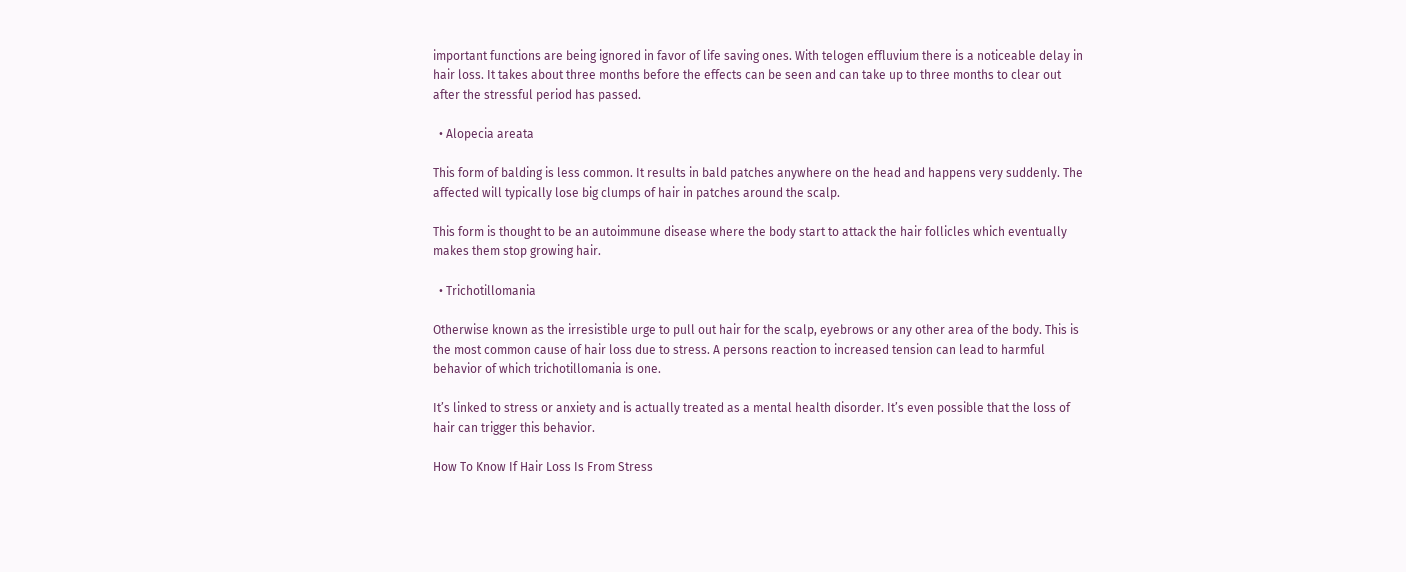important functions are being ignored in favor of life saving ones. With telogen effluvium there is a noticeable delay in hair loss. It takes about three months before the effects can be seen and can take up to three months to clear out after the stressful period has passed.

  • Alopecia areata

This form of balding is less common. It results in bald patches anywhere on the head and happens very suddenly. The affected will typically lose big clumps of hair in patches around the scalp.

This form is thought to be an autoimmune disease where the body start to attack the hair follicles which eventually makes them stop growing hair.

  • Trichotillomania

Otherwise known as the irresistible urge to pull out hair for the scalp, eyebrows or any other area of the body. This is the most common cause of hair loss due to stress. A persons reaction to increased tension can lead to harmful behavior of which trichotillomania is one.

It’s linked to stress or anxiety and is actually treated as a mental health disorder. It’s even possible that the loss of hair can trigger this behavior.

How To Know If Hair Loss Is From Stress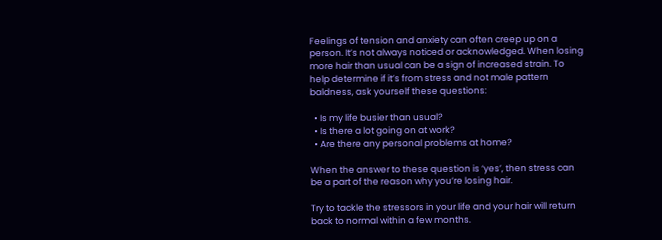Feelings of tension and anxiety can often creep up on a person. It’s not always noticed or acknowledged. When losing more hair than usual can be a sign of increased strain. To help determine if it’s from stress and not male pattern baldness, ask yourself these questions:

  • Is my life busier than usual?
  • Is there a lot going on at work?
  • Are there any personal problems at home?

When the answer to these question is ‘yes’, then stress can be a part of the reason why you’re losing hair.

Try to tackle the stressors in your life and your hair will return back to normal within a few months.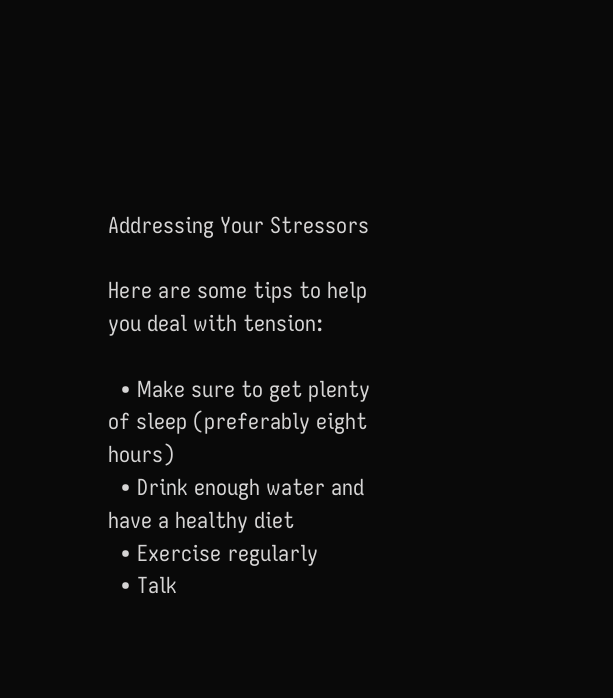Addressing Your Stressors

Here are some tips to help you deal with tension:

  • Make sure to get plenty of sleep (preferably eight hours)
  • Drink enough water and have a healthy diet
  • Exercise regularly
  • Talk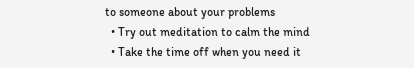to someone about your problems
  • Try out meditation to calm the mind
  • Take the time off when you need it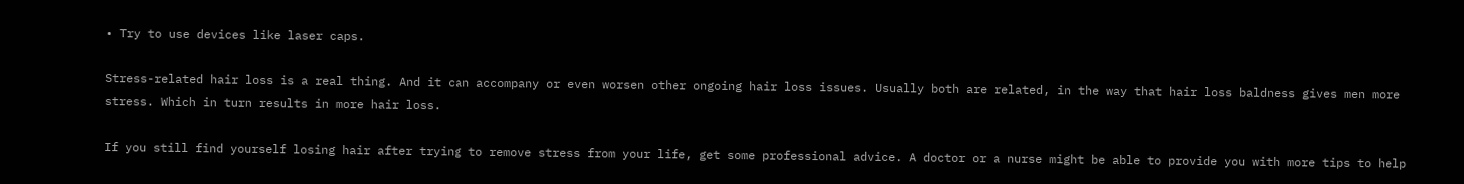• Try to use devices like laser caps.

Stress-related hair loss is a real thing. And it can accompany or even worsen other ongoing hair loss issues. Usually both are related, in the way that hair loss baldness gives men more stress. Which in turn results in more hair loss.

If you still find yourself losing hair after trying to remove stress from your life, get some professional advice. A doctor or a nurse might be able to provide you with more tips to help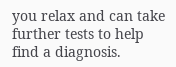you relax and can take further tests to help find a diagnosis.